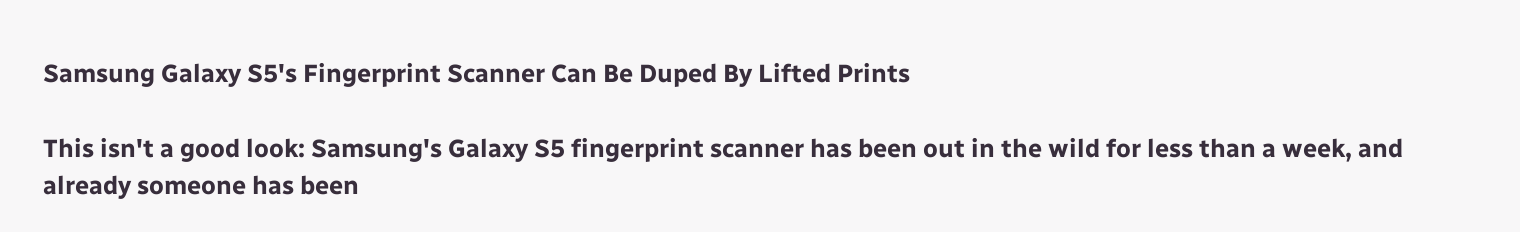Samsung Galaxy S5's Fingerprint Scanner Can Be Duped By Lifted Prints

This isn't a good look: Samsung's Galaxy S5 fingerprint scanner has been out in the wild for less than a week, and already someone has been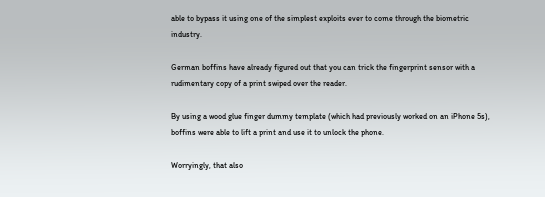able to bypass it using one of the simplest exploits ever to come through the biometric industry.

German boffins have already figured out that you can trick the fingerprint sensor with a rudimentary copy of a print swiped over the reader.

By using a wood glue finger dummy template (which had previously worked on an iPhone 5s), boffins were able to lift a print and use it to unlock the phone.

Worryingly, that also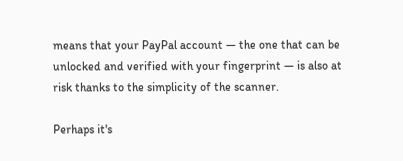means that your PayPal account — the one that can be unlocked and verified with your fingerprint — is also at risk thanks to the simplicity of the scanner.

Perhaps it's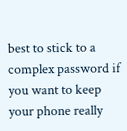best to stick to a complex password if you want to keep your phone really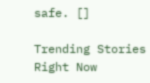safe. []

Trending Stories Right Now